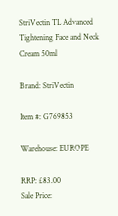StriVectin TL Advanced Tightening Face and Neck Cream 50ml

Brand: StriVectin

Item #: G769853

Warehouse: EUROPE

RRP: £83.00
Sale Price: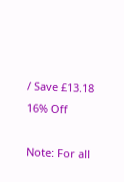/ Save £13.18
16% Off

Note: For all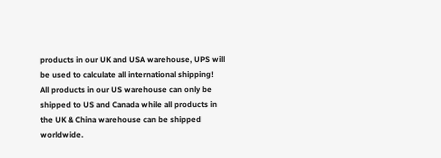products in our UK and USA warehouse, UPS will be used to calculate all international shipping!
All products in our US warehouse can only be shipped to US and Canada while all products in the UK & China warehouse can be shipped worldwide.